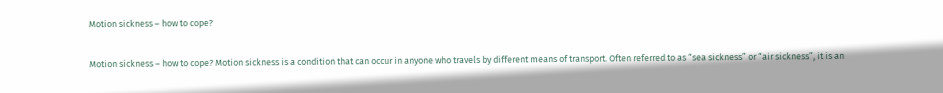Motion sickness – how to cope?

Motion sickness – how to cope? Motion sickness is a condition that can occur in anyone who travels by different means of transport. Often referred to as “sea sickness” or “air sickness”, it is an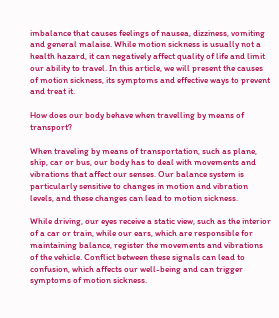imbalance that causes feelings of nausea, dizziness, vomiting and general malaise. While motion sickness is usually not a health hazard, it can negatively affect quality of life and limit our ability to travel. In this article, we will present the causes of motion sickness, its symptoms and effective ways to prevent and treat it.

How does our body behave when travelling by means of transport?

When traveling by means of transportation, such as plane, ship, car or bus, our body has to deal with movements and vibrations that affect our senses. Our balance system is particularly sensitive to changes in motion and vibration levels, and these changes can lead to motion sickness.

While driving, our eyes receive a static view, such as the interior of a car or train, while our ears, which are responsible for maintaining balance, register the movements and vibrations of the vehicle. Conflict between these signals can lead to confusion, which affects our well-being and can trigger symptoms of motion sickness.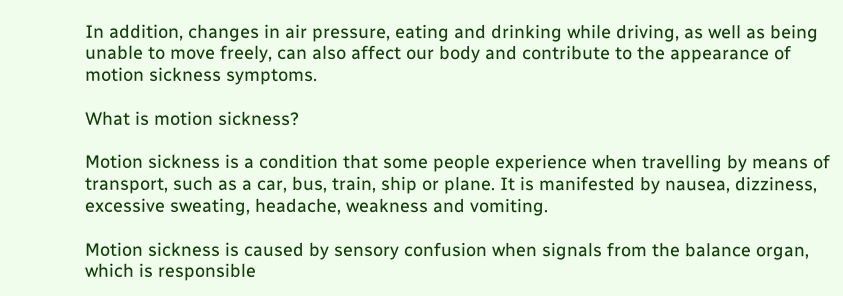In addition, changes in air pressure, eating and drinking while driving, as well as being unable to move freely, can also affect our body and contribute to the appearance of motion sickness symptoms.

What is motion sickness?

Motion sickness is a condition that some people experience when travelling by means of transport, such as a car, bus, train, ship or plane. It is manifested by nausea, dizziness, excessive sweating, headache, weakness and vomiting.

Motion sickness is caused by sensory confusion when signals from the balance organ, which is responsible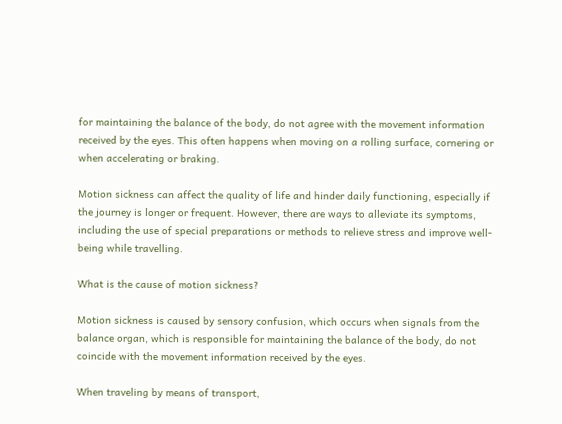for maintaining the balance of the body, do not agree with the movement information received by the eyes. This often happens when moving on a rolling surface, cornering or when accelerating or braking.

Motion sickness can affect the quality of life and hinder daily functioning, especially if the journey is longer or frequent. However, there are ways to alleviate its symptoms, including the use of special preparations or methods to relieve stress and improve well-being while travelling.

What is the cause of motion sickness?

Motion sickness is caused by sensory confusion, which occurs when signals from the balance organ, which is responsible for maintaining the balance of the body, do not coincide with the movement information received by the eyes.

When traveling by means of transport,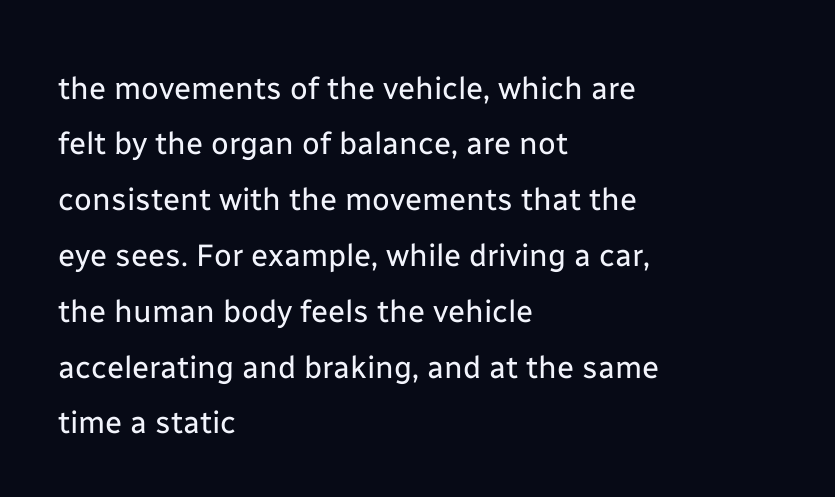the movements of the vehicle, which are felt by the organ of balance, are not consistent with the movements that the eye sees. For example, while driving a car, the human body feels the vehicle accelerating and braking, and at the same time a static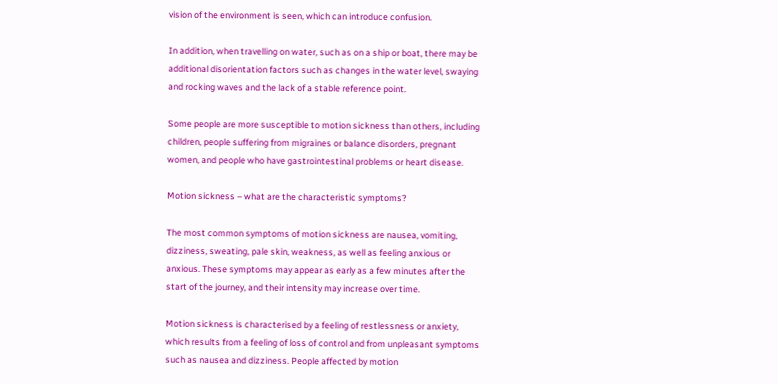vision of the environment is seen, which can introduce confusion.

In addition, when travelling on water, such as on a ship or boat, there may be additional disorientation factors such as changes in the water level, swaying and rocking waves and the lack of a stable reference point.

Some people are more susceptible to motion sickness than others, including children, people suffering from migraines or balance disorders, pregnant women, and people who have gastrointestinal problems or heart disease.

Motion sickness – what are the characteristic symptoms?

The most common symptoms of motion sickness are nausea, vomiting, dizziness, sweating, pale skin, weakness, as well as feeling anxious or anxious. These symptoms may appear as early as a few minutes after the start of the journey, and their intensity may increase over time.

Motion sickness is characterised by a feeling of restlessness or anxiety, which results from a feeling of loss of control and from unpleasant symptoms such as nausea and dizziness. People affected by motion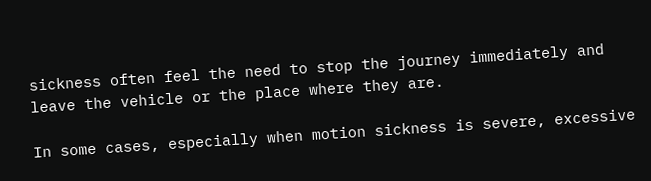sickness often feel the need to stop the journey immediately and leave the vehicle or the place where they are.

In some cases, especially when motion sickness is severe, excessive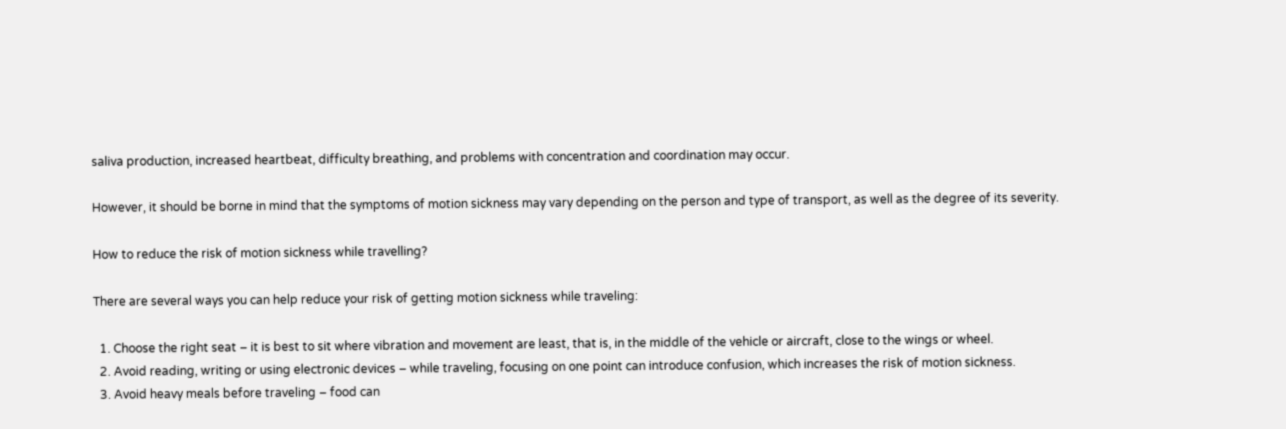saliva production, increased heartbeat, difficulty breathing, and problems with concentration and coordination may occur.

However, it should be borne in mind that the symptoms of motion sickness may vary depending on the person and type of transport, as well as the degree of its severity.

How to reduce the risk of motion sickness while travelling?

There are several ways you can help reduce your risk of getting motion sickness while traveling:

  1. Choose the right seat – it is best to sit where vibration and movement are least, that is, in the middle of the vehicle or aircraft, close to the wings or wheel.
  2. Avoid reading, writing or using electronic devices – while traveling, focusing on one point can introduce confusion, which increases the risk of motion sickness.
  3. Avoid heavy meals before traveling – food can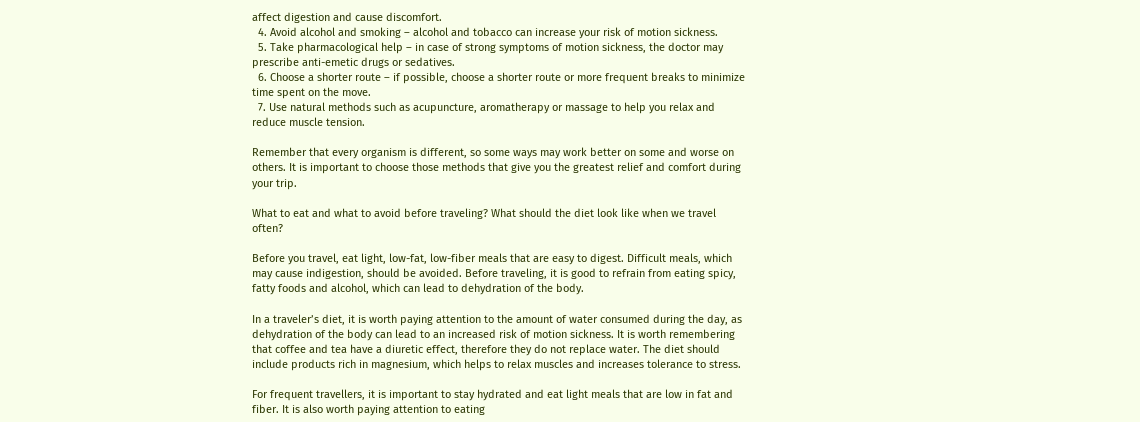affect digestion and cause discomfort.
  4. Avoid alcohol and smoking – alcohol and tobacco can increase your risk of motion sickness.
  5. Take pharmacological help – in case of strong symptoms of motion sickness, the doctor may prescribe anti-emetic drugs or sedatives.
  6. Choose a shorter route – if possible, choose a shorter route or more frequent breaks to minimize time spent on the move.
  7. Use natural methods such as acupuncture, aromatherapy or massage to help you relax and reduce muscle tension.

Remember that every organism is different, so some ways may work better on some and worse on others. It is important to choose those methods that give you the greatest relief and comfort during your trip.

What to eat and what to avoid before traveling? What should the diet look like when we travel often?

Before you travel, eat light, low-fat, low-fiber meals that are easy to digest. Difficult meals, which may cause indigestion, should be avoided. Before traveling, it is good to refrain from eating spicy, fatty foods and alcohol, which can lead to dehydration of the body.

In a traveler’s diet, it is worth paying attention to the amount of water consumed during the day, as dehydration of the body can lead to an increased risk of motion sickness. It is worth remembering that coffee and tea have a diuretic effect, therefore they do not replace water. The diet should include products rich in magnesium, which helps to relax muscles and increases tolerance to stress.

For frequent travellers, it is important to stay hydrated and eat light meals that are low in fat and fiber. It is also worth paying attention to eating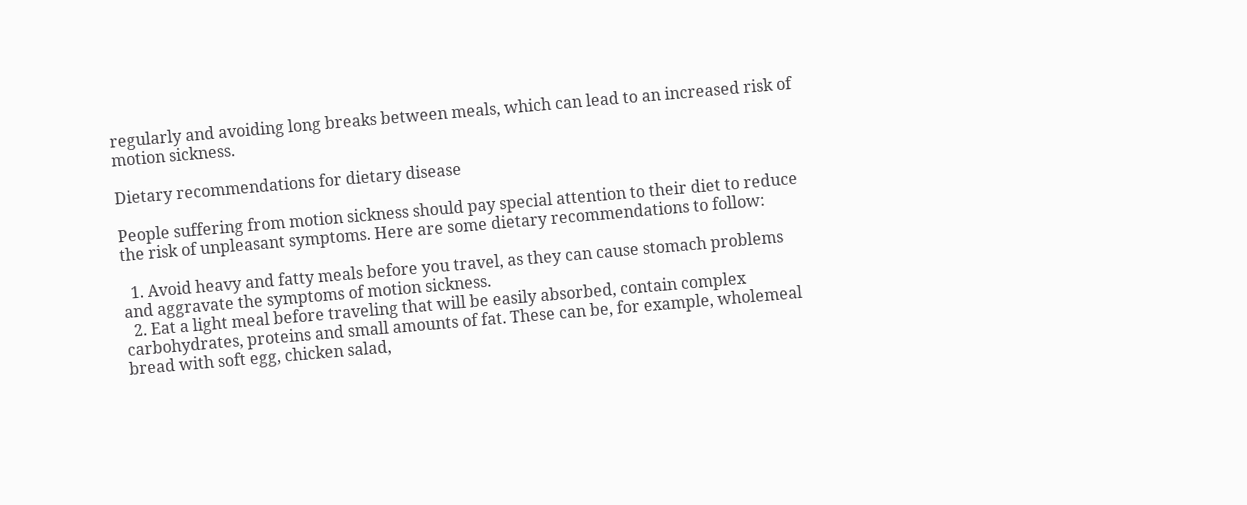regularly and avoiding long breaks between meals, which can lead to an increased risk of motion sickness.

Dietary recommendations for dietary disease

People suffering from motion sickness should pay special attention to their diet to reduce the risk of unpleasant symptoms. Here are some dietary recommendations to follow:

  1. Avoid heavy and fatty meals before you travel, as they can cause stomach problems and aggravate the symptoms of motion sickness.
  2. Eat a light meal before traveling that will be easily absorbed, contain complex carbohydrates, proteins and small amounts of fat. These can be, for example, wholemeal bread with soft egg, chicken salad,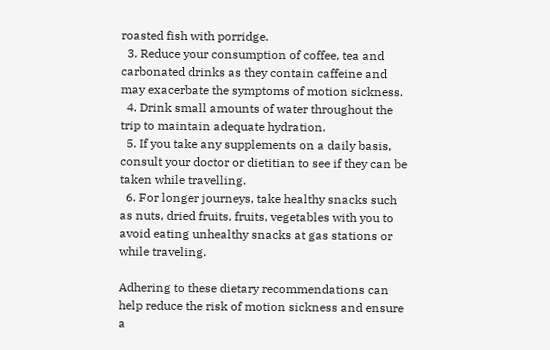roasted fish with porridge.
  3. Reduce your consumption of coffee, tea and carbonated drinks as they contain caffeine and may exacerbate the symptoms of motion sickness.
  4. Drink small amounts of water throughout the trip to maintain adequate hydration.
  5. If you take any supplements on a daily basis, consult your doctor or dietitian to see if they can be taken while travelling.
  6. For longer journeys, take healthy snacks such as nuts, dried fruits, fruits, vegetables with you to avoid eating unhealthy snacks at gas stations or while traveling.

Adhering to these dietary recommendations can help reduce the risk of motion sickness and ensure a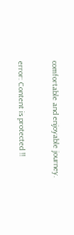comfortable and enjoyable journey.

error: Content is protected !!